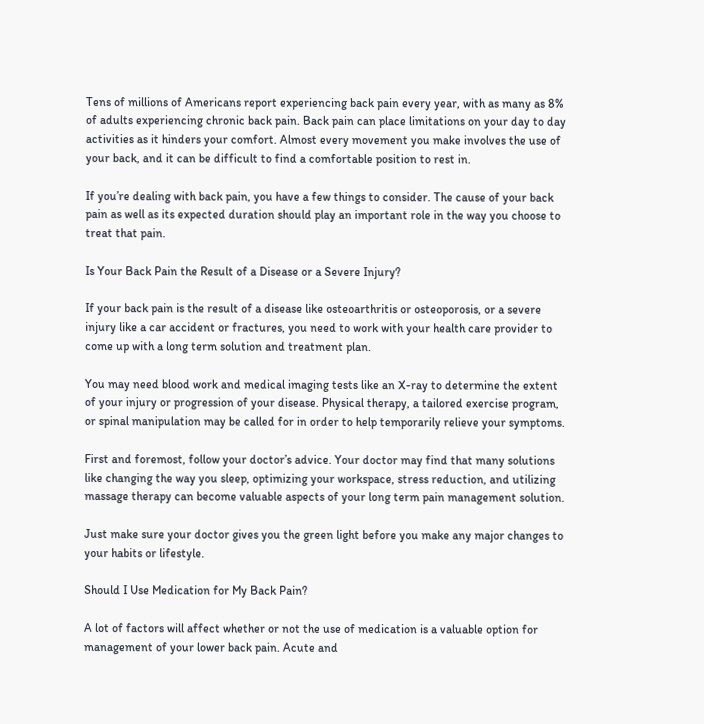Tens of millions of Americans report experiencing back pain every year, with as many as 8% of adults experiencing chronic back pain. Back pain can place limitations on your day to day activities as it hinders your comfort. Almost every movement you make involves the use of your back, and it can be difficult to find a comfortable position to rest in.

If you’re dealing with back pain, you have a few things to consider. The cause of your back pain as well as its expected duration should play an important role in the way you choose to treat that pain.

Is Your Back Pain the Result of a Disease or a Severe Injury?

If your back pain is the result of a disease like osteoarthritis or osteoporosis, or a severe injury like a car accident or fractures, you need to work with your health care provider to come up with a long term solution and treatment plan.

You may need blood work and medical imaging tests like an X-ray to determine the extent of your injury or progression of your disease. Physical therapy, a tailored exercise program, or spinal manipulation may be called for in order to help temporarily relieve your symptoms.

First and foremost, follow your doctor’s advice. Your doctor may find that many solutions like changing the way you sleep, optimizing your workspace, stress reduction, and utilizing massage therapy can become valuable aspects of your long term pain management solution.

Just make sure your doctor gives you the green light before you make any major changes to your habits or lifestyle.

Should I Use Medication for My Back Pain?

A lot of factors will affect whether or not the use of medication is a valuable option for management of your lower back pain. Acute and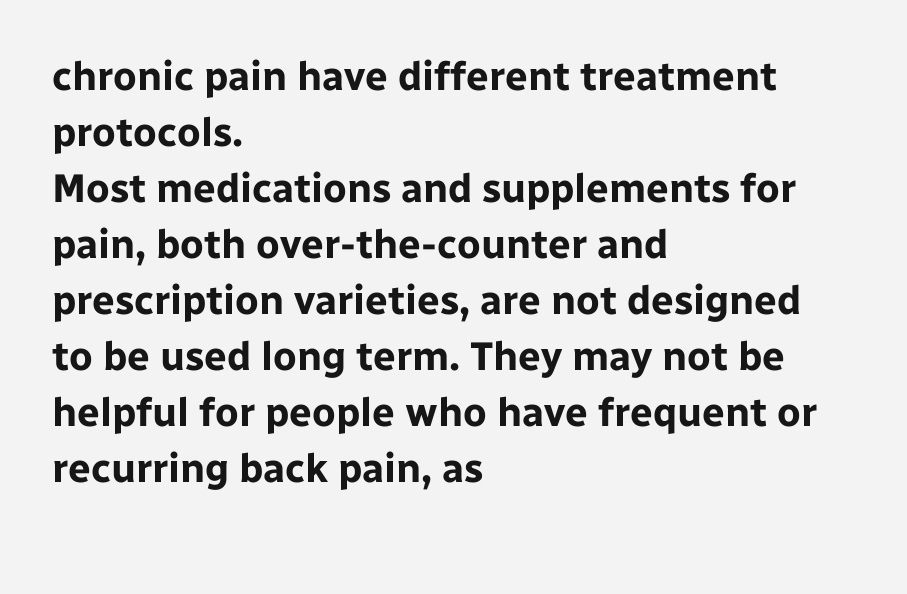chronic pain have different treatment protocols.
Most medications and supplements for pain, both over-the-counter and prescription varieties, are not designed to be used long term. They may not be helpful for people who have frequent or recurring back pain, as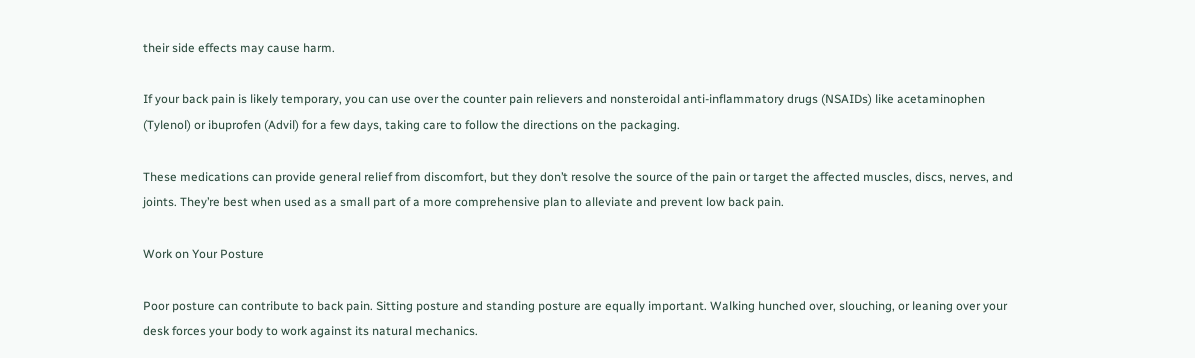their side effects may cause harm.

If your back pain is likely temporary, you can use over the counter pain relievers and nonsteroidal anti-inflammatory drugs (NSAIDs) like acetaminophen (Tylenol) or ibuprofen (Advil) for a few days, taking care to follow the directions on the packaging.

These medications can provide general relief from discomfort, but they don’t resolve the source of the pain or target the affected muscles, discs, nerves, and joints. They’re best when used as a small part of a more comprehensive plan to alleviate and prevent low back pain.

Work on Your Posture

Poor posture can contribute to back pain. Sitting posture and standing posture are equally important. Walking hunched over, slouching, or leaning over your desk forces your body to work against its natural mechanics.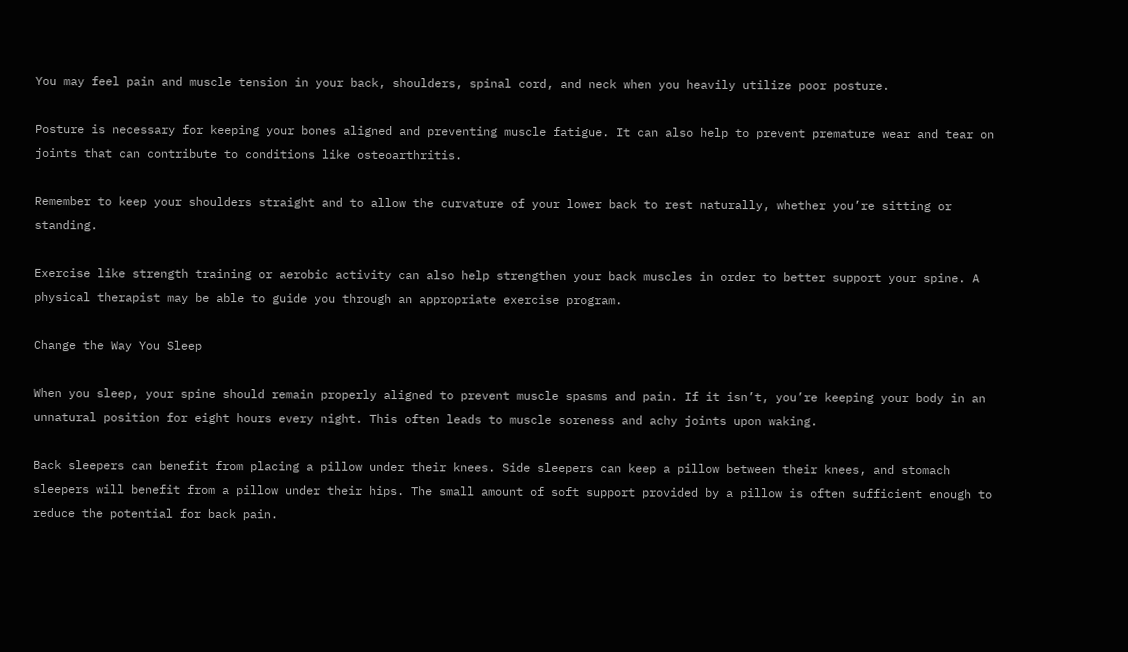You may feel pain and muscle tension in your back, shoulders, spinal cord, and neck when you heavily utilize poor posture.

Posture is necessary for keeping your bones aligned and preventing muscle fatigue. It can also help to prevent premature wear and tear on joints that can contribute to conditions like osteoarthritis.

Remember to keep your shoulders straight and to allow the curvature of your lower back to rest naturally, whether you’re sitting or standing.

Exercise like strength training or aerobic activity can also help strengthen your back muscles in order to better support your spine. A physical therapist may be able to guide you through an appropriate exercise program.

Change the Way You Sleep

When you sleep, your spine should remain properly aligned to prevent muscle spasms and pain. If it isn’t, you’re keeping your body in an unnatural position for eight hours every night. This often leads to muscle soreness and achy joints upon waking.

Back sleepers can benefit from placing a pillow under their knees. Side sleepers can keep a pillow between their knees, and stomach sleepers will benefit from a pillow under their hips. The small amount of soft support provided by a pillow is often sufficient enough to reduce the potential for back pain.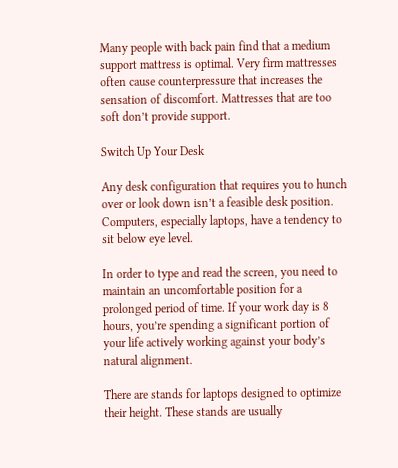Many people with back pain find that a medium support mattress is optimal. Very firm mattresses often cause counterpressure that increases the sensation of discomfort. Mattresses that are too soft don’t provide support.

Switch Up Your Desk

Any desk configuration that requires you to hunch over or look down isn’t a feasible desk position. Computers, especially laptops, have a tendency to sit below eye level.

In order to type and read the screen, you need to maintain an uncomfortable position for a prolonged period of time. If your work day is 8 hours, you’re spending a significant portion of your life actively working against your body’s natural alignment.

There are stands for laptops designed to optimize their height. These stands are usually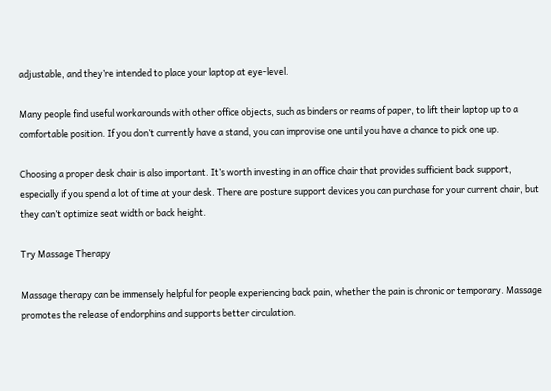adjustable, and they’re intended to place your laptop at eye-level.

Many people find useful workarounds with other office objects, such as binders or reams of paper, to lift their laptop up to a comfortable position. If you don’t currently have a stand, you can improvise one until you have a chance to pick one up.

Choosing a proper desk chair is also important. It’s worth investing in an office chair that provides sufficient back support, especially if you spend a lot of time at your desk. There are posture support devices you can purchase for your current chair, but they can’t optimize seat width or back height.

Try Massage Therapy

Massage therapy can be immensely helpful for people experiencing back pain, whether the pain is chronic or temporary. Massage promotes the release of endorphins and supports better circulation.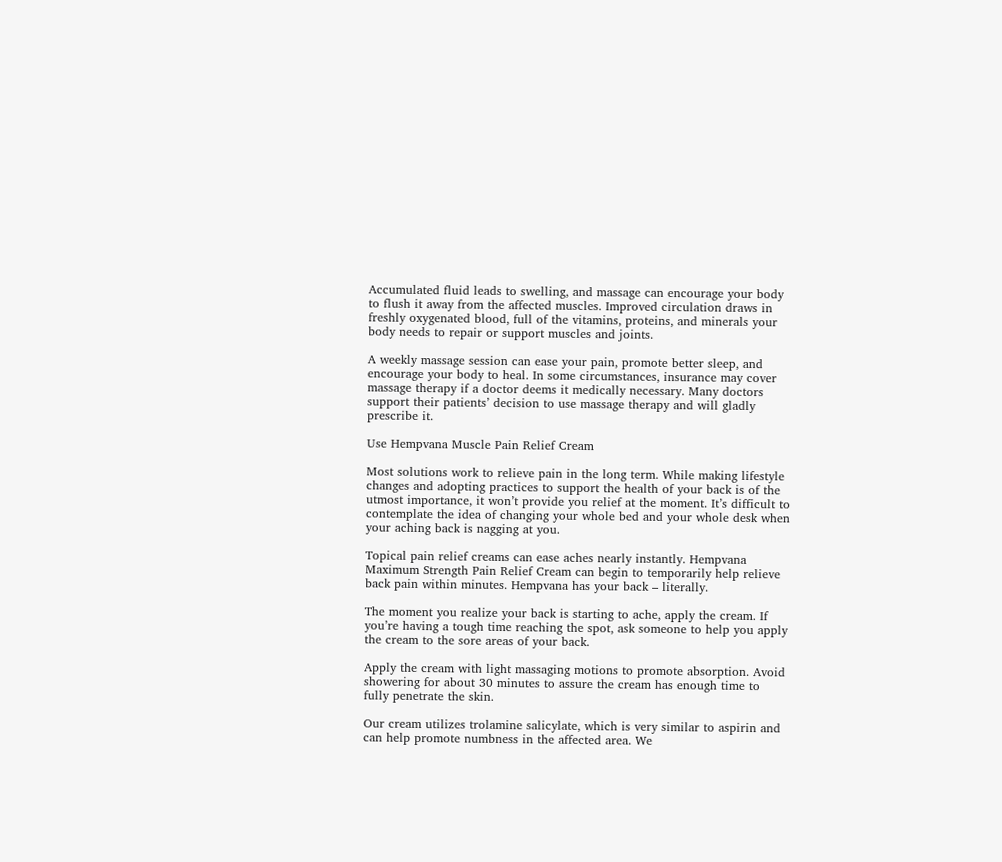Accumulated fluid leads to swelling, and massage can encourage your body to flush it away from the affected muscles. Improved circulation draws in freshly oxygenated blood, full of the vitamins, proteins, and minerals your body needs to repair or support muscles and joints.

A weekly massage session can ease your pain, promote better sleep, and encourage your body to heal. In some circumstances, insurance may cover massage therapy if a doctor deems it medically necessary. Many doctors support their patients’ decision to use massage therapy and will gladly prescribe it.

Use Hempvana Muscle Pain Relief Cream

Most solutions work to relieve pain in the long term. While making lifestyle changes and adopting practices to support the health of your back is of the utmost importance, it won’t provide you relief at the moment. It’s difficult to contemplate the idea of changing your whole bed and your whole desk when your aching back is nagging at you.

Topical pain relief creams can ease aches nearly instantly. Hempvana Maximum Strength Pain Relief Cream can begin to temporarily help relieve back pain within minutes. Hempvana has your back – literally.

The moment you realize your back is starting to ache, apply the cream. If you’re having a tough time reaching the spot, ask someone to help you apply the cream to the sore areas of your back.

Apply the cream with light massaging motions to promote absorption. Avoid showering for about 30 minutes to assure the cream has enough time to fully penetrate the skin.

Our cream utilizes trolamine salicylate, which is very similar to aspirin and can help promote numbness in the affected area. We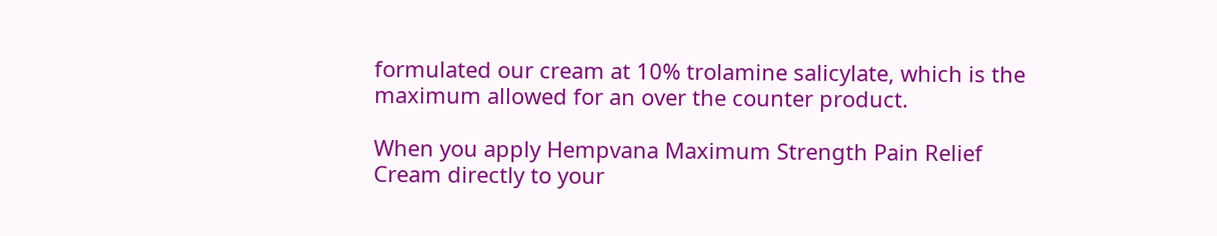formulated our cream at 10% trolamine salicylate, which is the maximum allowed for an over the counter product.

When you apply Hempvana Maximum Strength Pain Relief Cream directly to your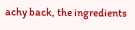achy back, the ingredients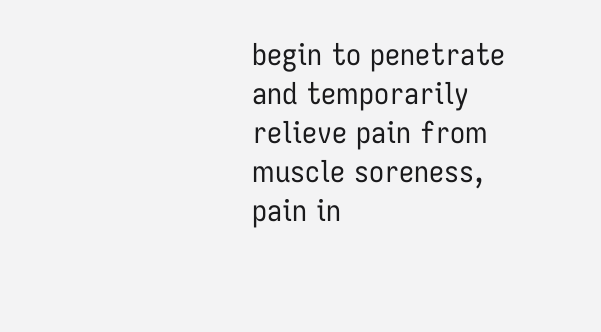begin to penetrate and temporarily relieve pain from muscle soreness, pain in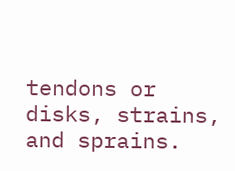tendons or disks, strains, and sprains.